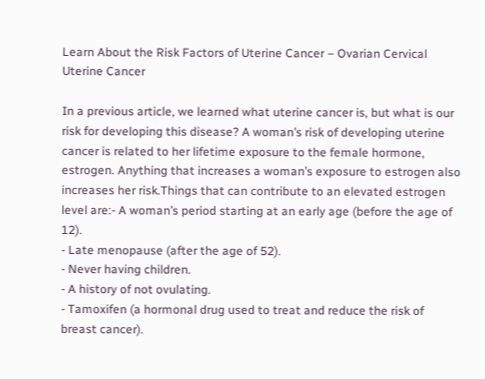Learn About the Risk Factors of Uterine Cancer – Ovarian Cervical Uterine Cancer

In a previous article, we learned what uterine cancer is, but what is our risk for developing this disease? A woman’s risk of developing uterine cancer is related to her lifetime exposure to the female hormone, estrogen. Anything that increases a woman’s exposure to estrogen also increases her risk.Things that can contribute to an elevated estrogen level are:- A woman’s period starting at an early age (before the age of 12).
- Late menopause (after the age of 52).
- Never having children.
- A history of not ovulating.
- Tamoxifen (a hormonal drug used to treat and reduce the risk of breast cancer).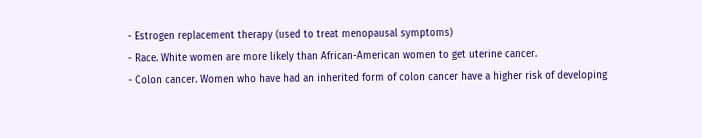- Estrogen replacement therapy (used to treat menopausal symptoms)
- Race. White women are more likely than African-American women to get uterine cancer.
- Colon cancer. Women who have had an inherited form of colon cancer have a higher risk of developing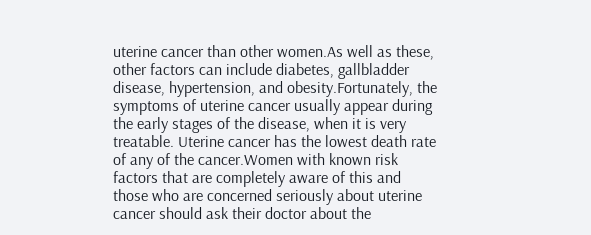uterine cancer than other women.As well as these, other factors can include diabetes, gallbladder disease, hypertension, and obesity.Fortunately, the symptoms of uterine cancer usually appear during the early stages of the disease, when it is very treatable. Uterine cancer has the lowest death rate of any of the cancer.Women with known risk factors that are completely aware of this and those who are concerned seriously about uterine cancer should ask their doctor about the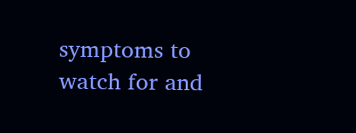symptoms to watch for and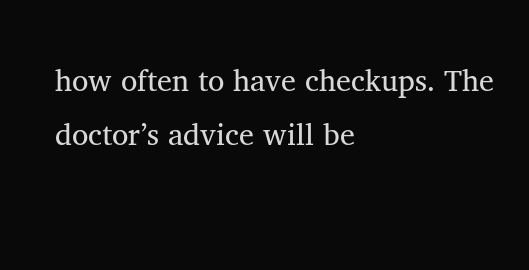how often to have checkups. The doctor’s advice will be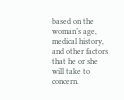based on the woman’s age, medical history, and other factors that he or she will take to concern.